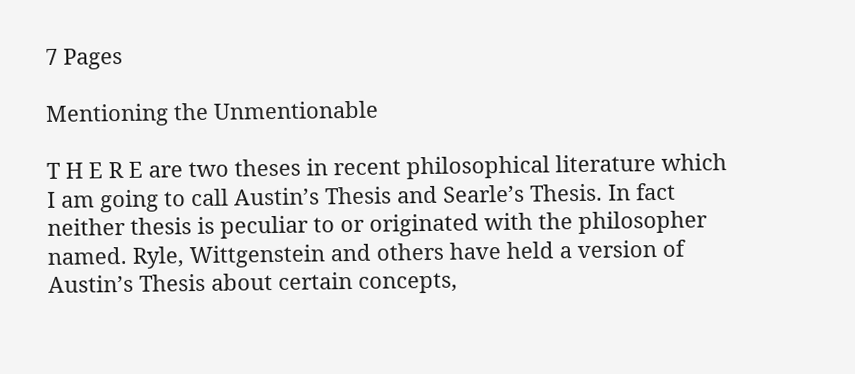7 Pages

Mentioning the Unmentionable

T H E R E are two theses in recent philosophical literature which I am going to call Austin’s Thesis and Searle’s Thesis. In fact neither thesis is peculiar to or originated with the philosopher named. Ryle, Wittgenstein and others have held a version of Austin’s Thesis about certain concepts,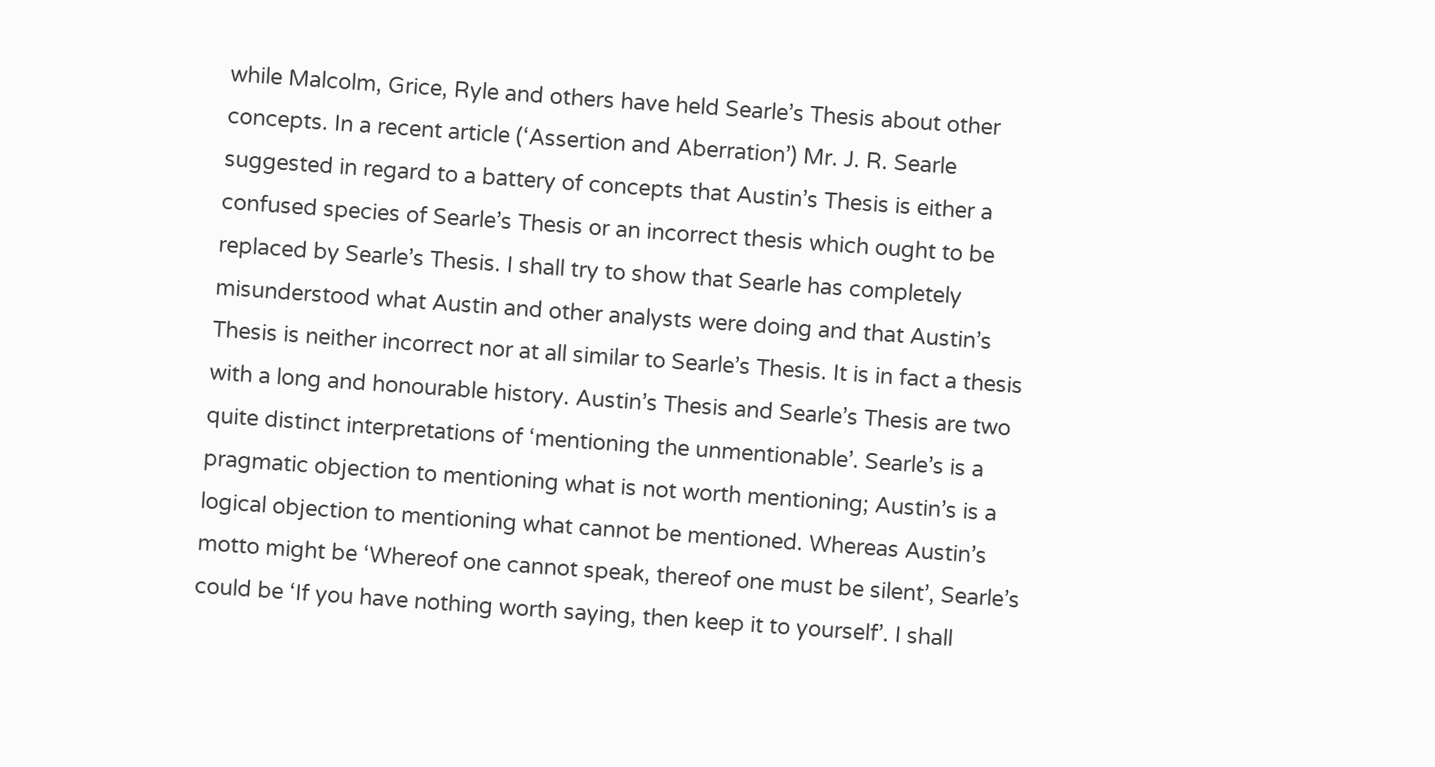while Malcolm, Grice, Ryle and others have held Searle’s Thesis about other concepts. In a recent article (‘Assertion and Aberration’) Mr. J. R. Searle suggested in regard to a battery of concepts that Austin’s Thesis is either a confused species of Searle’s Thesis or an incorrect thesis which ought to be replaced by Searle’s Thesis. I shall try to show that Searle has completely misunderstood what Austin and other analysts were doing and that Austin’s Thesis is neither incorrect nor at all similar to Searle’s Thesis. It is in fact a thesis with a long and honourable history. Austin’s Thesis and Searle’s Thesis are two quite distinct interpretations of ‘mentioning the unmentionable’. Searle’s is a pragmatic objection to mentioning what is not worth mentioning; Austin’s is a logical objection to mentioning what cannot be mentioned. Whereas Austin’s motto might be ‘Whereof one cannot speak, thereof one must be silent’, Searle’s could be ‘If you have nothing worth saying, then keep it to yourself’. I shall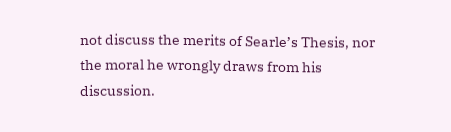not discuss the merits of Searle’s Thesis, nor the moral he wrongly draws from his discussion.